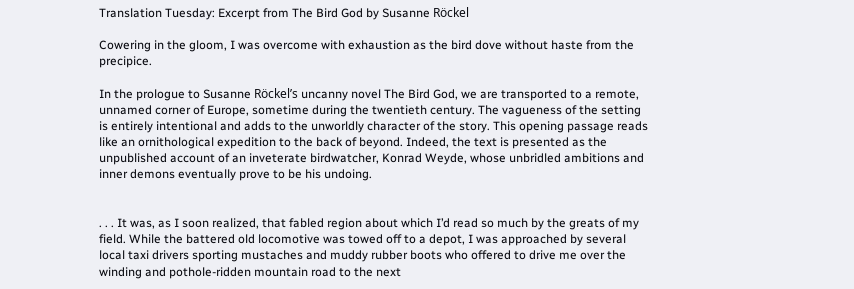Translation Tuesday: Excerpt from The Bird God by Susanne Röckel

Cowering in the gloom, I was overcome with exhaustion as the bird dove without haste from the precipice.

In the prologue to Susanne Röckel’s uncanny novel The Bird God, we are transported to a remote, unnamed corner of Europe, sometime during the twentieth century. The vagueness of the setting is entirely intentional and adds to the unworldly character of the story. This opening passage reads like an ornithological expedition to the back of beyond. Indeed, the text is presented as the unpublished account of an inveterate birdwatcher, Konrad Weyde, whose unbridled ambitions and inner demons eventually prove to be his undoing.


. . . It was, as I soon realized, that fabled region about which I’d read so much by the greats of my field. While the battered old locomotive was towed off to a depot, I was approached by several local taxi drivers sporting mustaches and muddy rubber boots who offered to drive me over the winding and pothole-ridden mountain road to the next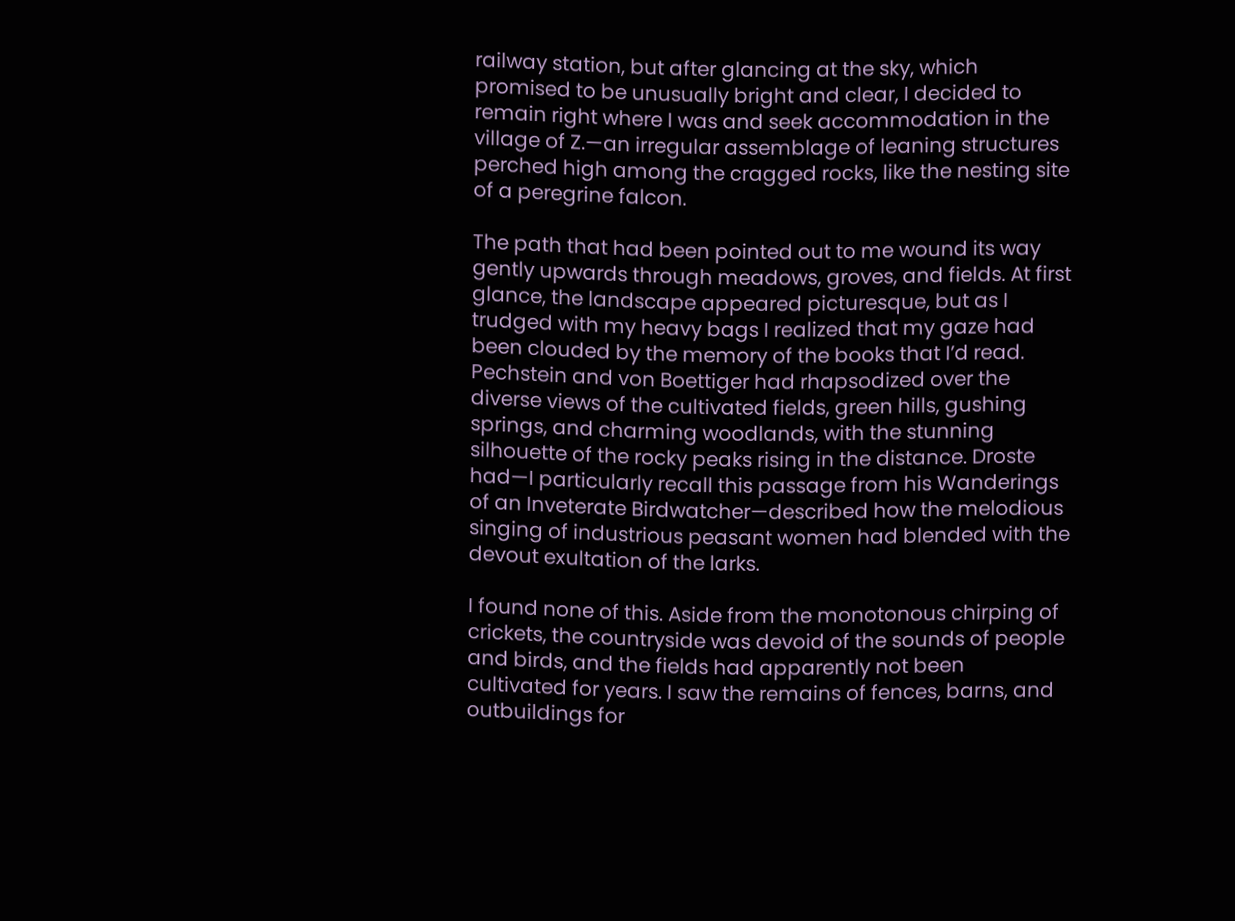railway station, but after glancing at the sky, which promised to be unusually bright and clear, I decided to remain right where I was and seek accommodation in the village of Z.—an irregular assemblage of leaning structures perched high among the cragged rocks, like the nesting site of a peregrine falcon.

The path that had been pointed out to me wound its way gently upwards through meadows, groves, and fields. At first glance, the landscape appeared picturesque, but as I trudged with my heavy bags I realized that my gaze had been clouded by the memory of the books that I’d read. Pechstein and von Boettiger had rhapsodized over the diverse views of the cultivated fields, green hills, gushing springs, and charming woodlands, with the stunning silhouette of the rocky peaks rising in the distance. Droste had—I particularly recall this passage from his Wanderings of an Inveterate Birdwatcher—described how the melodious singing of industrious peasant women had blended with the devout exultation of the larks.

I found none of this. Aside from the monotonous chirping of crickets, the countryside was devoid of the sounds of people and birds, and the fields had apparently not been cultivated for years. I saw the remains of fences, barns, and outbuildings for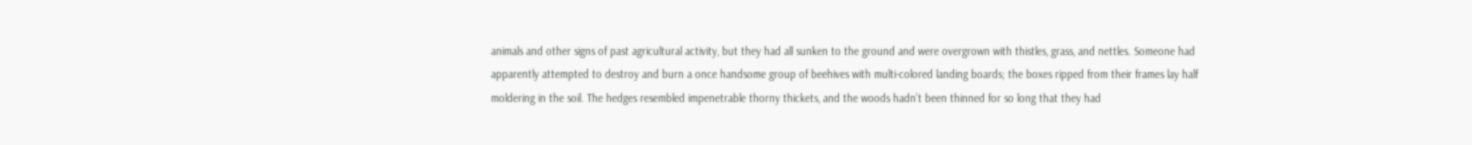animals and other signs of past agricultural activity, but they had all sunken to the ground and were overgrown with thistles, grass, and nettles. Someone had apparently attempted to destroy and burn a once handsome group of beehives with multi-colored landing boards; the boxes ripped from their frames lay half moldering in the soil. The hedges resembled impenetrable thorny thickets, and the woods hadn’t been thinned for so long that they had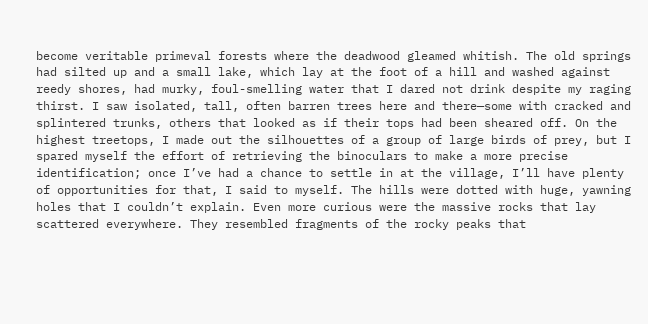become veritable primeval forests where the deadwood gleamed whitish. The old springs had silted up and a small lake, which lay at the foot of a hill and washed against reedy shores, had murky, foul-smelling water that I dared not drink despite my raging thirst. I saw isolated, tall, often barren trees here and there—some with cracked and splintered trunks, others that looked as if their tops had been sheared off. On the highest treetops, I made out the silhouettes of a group of large birds of prey, but I spared myself the effort of retrieving the binoculars to make a more precise identification; once I’ve had a chance to settle in at the village, I’ll have plenty of opportunities for that, I said to myself. The hills were dotted with huge, yawning holes that I couldn’t explain. Even more curious were the massive rocks that lay scattered everywhere. They resembled fragments of the rocky peaks that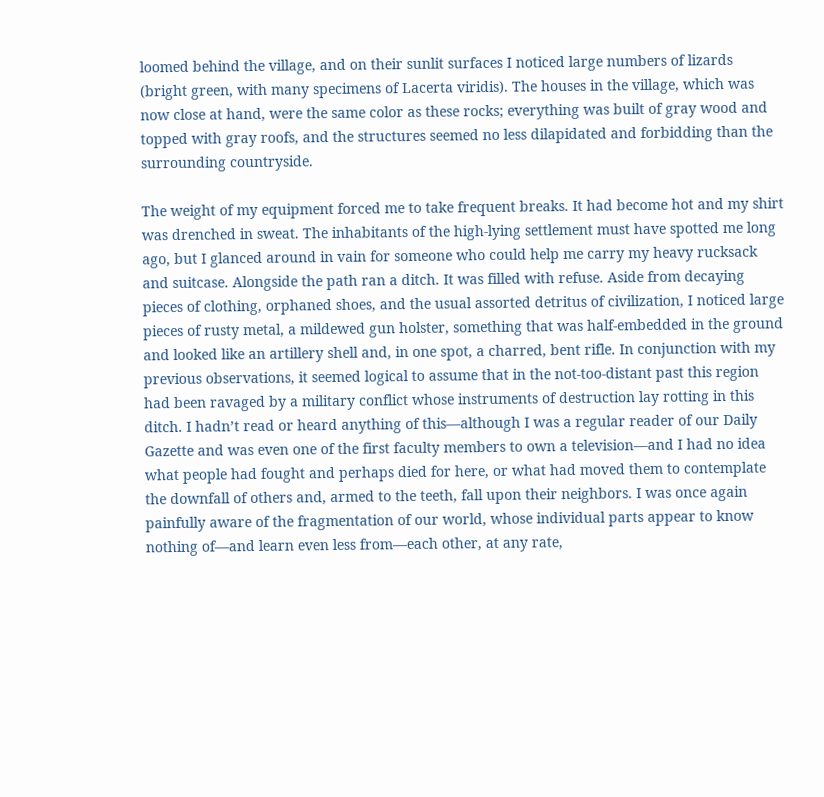loomed behind the village, and on their sunlit surfaces I noticed large numbers of lizards (bright green, with many specimens of Lacerta viridis). The houses in the village, which was now close at hand, were the same color as these rocks; everything was built of gray wood and topped with gray roofs, and the structures seemed no less dilapidated and forbidding than the surrounding countryside.

The weight of my equipment forced me to take frequent breaks. It had become hot and my shirt was drenched in sweat. The inhabitants of the high-lying settlement must have spotted me long ago, but I glanced around in vain for someone who could help me carry my heavy rucksack and suitcase. Alongside the path ran a ditch. It was filled with refuse. Aside from decaying pieces of clothing, orphaned shoes, and the usual assorted detritus of civilization, I noticed large pieces of rusty metal, a mildewed gun holster, something that was half-embedded in the ground and looked like an artillery shell and, in one spot, a charred, bent rifle. In conjunction with my previous observations, it seemed logical to assume that in the not-too-distant past this region had been ravaged by a military conflict whose instruments of destruction lay rotting in this ditch. I hadn’t read or heard anything of this—although I was a regular reader of our Daily Gazette and was even one of the first faculty members to own a television—and I had no idea what people had fought and perhaps died for here, or what had moved them to contemplate the downfall of others and, armed to the teeth, fall upon their neighbors. I was once again painfully aware of the fragmentation of our world, whose individual parts appear to know nothing of—and learn even less from—each other, at any rate,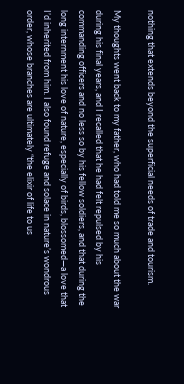nothing that extends beyond the superficial needs of trade and tourism.

My thoughts went back to my father, who had told me so much about the war during his final years, and I recalled that he had felt repulsed by his commanding officers and no less so by his fellow soldiers, and that during the long internment his love of nature, especially of birds, blossomed—a love that I’d inherited from him. I also found refuge and solace in nature’s wondrous order, whose branches are ultimately “the elixir of life to us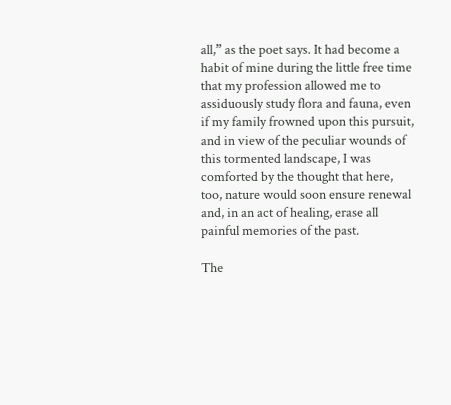all,” as the poet says. It had become a habit of mine during the little free time that my profession allowed me to assiduously study flora and fauna, even if my family frowned upon this pursuit, and in view of the peculiar wounds of this tormented landscape, I was comforted by the thought that here, too, nature would soon ensure renewal and, in an act of healing, erase all painful memories of the past.

The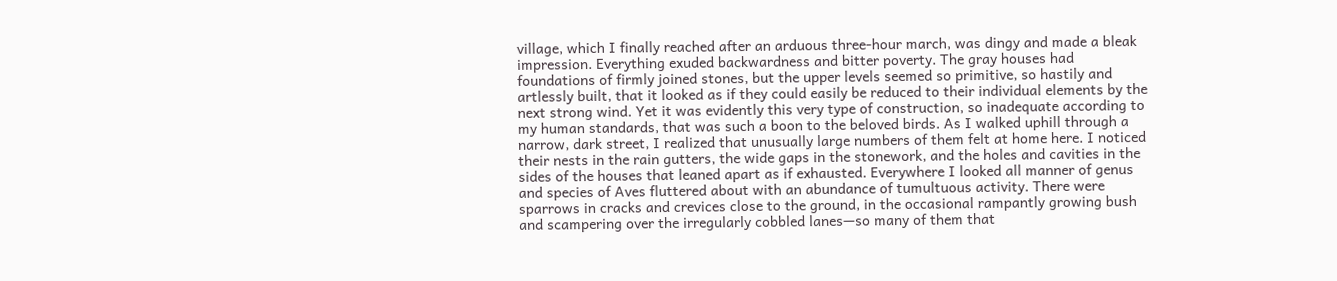village, which I finally reached after an arduous three-hour march, was dingy and made a bleak impression. Everything exuded backwardness and bitter poverty. The gray houses had foundations of firmly joined stones, but the upper levels seemed so primitive, so hastily and artlessly built, that it looked as if they could easily be reduced to their individual elements by the next strong wind. Yet it was evidently this very type of construction, so inadequate according to my human standards, that was such a boon to the beloved birds. As I walked uphill through a narrow, dark street, I realized that unusually large numbers of them felt at home here. I noticed their nests in the rain gutters, the wide gaps in the stonework, and the holes and cavities in the sides of the houses that leaned apart as if exhausted. Everywhere I looked all manner of genus and species of Aves fluttered about with an abundance of tumultuous activity. There were sparrows in cracks and crevices close to the ground, in the occasional rampantly growing bush and scampering over the irregularly cobbled lanes—so many of them that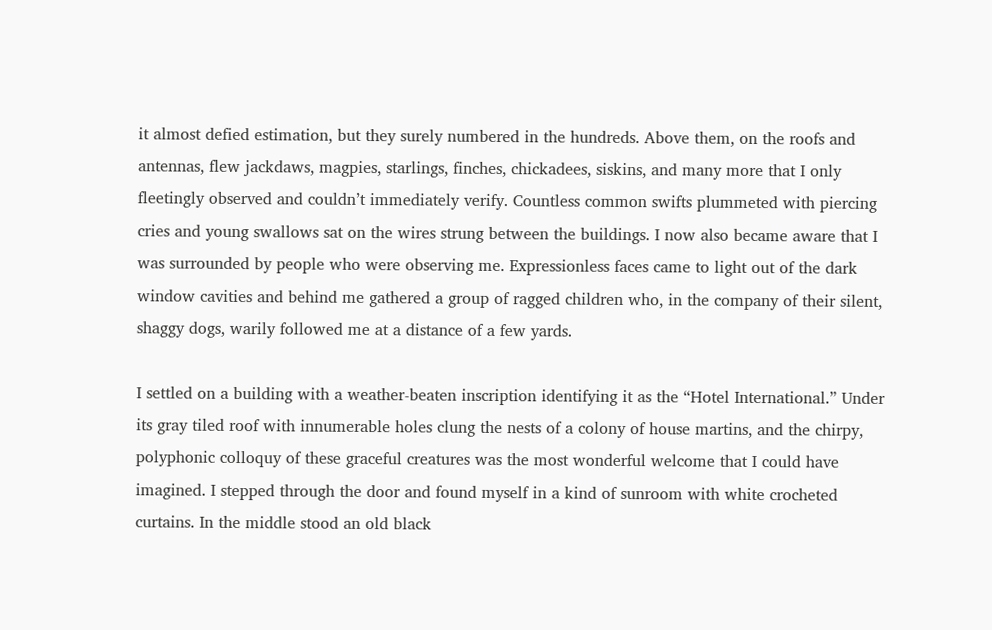it almost defied estimation, but they surely numbered in the hundreds. Above them, on the roofs and antennas, flew jackdaws, magpies, starlings, finches, chickadees, siskins, and many more that I only fleetingly observed and couldn’t immediately verify. Countless common swifts plummeted with piercing cries and young swallows sat on the wires strung between the buildings. I now also became aware that I was surrounded by people who were observing me. Expressionless faces came to light out of the dark window cavities and behind me gathered a group of ragged children who, in the company of their silent, shaggy dogs, warily followed me at a distance of a few yards.

I settled on a building with a weather-beaten inscription identifying it as the “Hotel International.” Under its gray tiled roof with innumerable holes clung the nests of a colony of house martins, and the chirpy, polyphonic colloquy of these graceful creatures was the most wonderful welcome that I could have imagined. I stepped through the door and found myself in a kind of sunroom with white crocheted curtains. In the middle stood an old black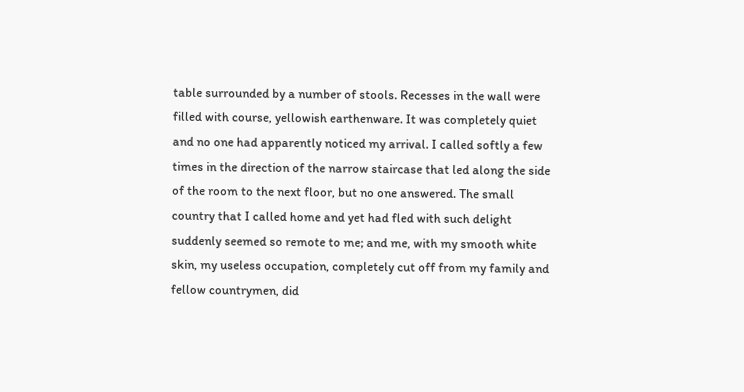table surrounded by a number of stools. Recesses in the wall were filled with course, yellowish earthenware. It was completely quiet and no one had apparently noticed my arrival. I called softly a few times in the direction of the narrow staircase that led along the side of the room to the next floor, but no one answered. The small country that I called home and yet had fled with such delight suddenly seemed so remote to me; and me, with my smooth white skin, my useless occupation, completely cut off from my family and fellow countrymen, did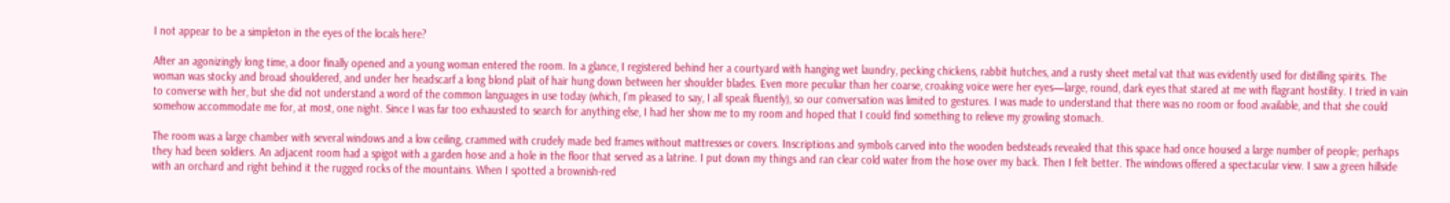I not appear to be a simpleton in the eyes of the locals here?

After an agonizingly long time, a door finally opened and a young woman entered the room. In a glance, I registered behind her a courtyard with hanging wet laundry, pecking chickens, rabbit hutches, and a rusty sheet metal vat that was evidently used for distilling spirits. The woman was stocky and broad shouldered, and under her headscarf a long blond plait of hair hung down between her shoulder blades. Even more peculiar than her coarse, croaking voice were her eyes—large, round, dark eyes that stared at me with flagrant hostility. I tried in vain to converse with her, but she did not understand a word of the common languages in use today (which, I’m pleased to say, I all speak fluently), so our conversation was limited to gestures. I was made to understand that there was no room or food available, and that she could somehow accommodate me for, at most, one night. Since I was far too exhausted to search for anything else, I had her show me to my room and hoped that I could find something to relieve my growling stomach.

The room was a large chamber with several windows and a low ceiling, crammed with crudely made bed frames without mattresses or covers. Inscriptions and symbols carved into the wooden bedsteads revealed that this space had once housed a large number of people; perhaps they had been soldiers. An adjacent room had a spigot with a garden hose and a hole in the floor that served as a latrine. I put down my things and ran clear cold water from the hose over my back. Then I felt better. The windows offered a spectacular view. I saw a green hillside with an orchard and right behind it the rugged rocks of the mountains. When I spotted a brownish-red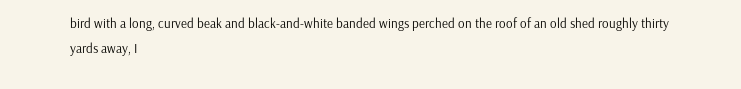bird with a long, curved beak and black-and-white banded wings perched on the roof of an old shed roughly thirty yards away, I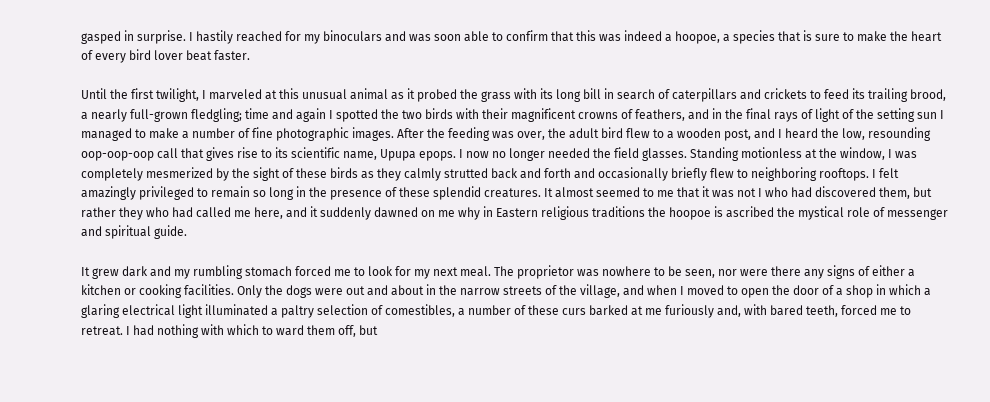gasped in surprise. I hastily reached for my binoculars and was soon able to confirm that this was indeed a hoopoe, a species that is sure to make the heart of every bird lover beat faster.

Until the first twilight, I marveled at this unusual animal as it probed the grass with its long bill in search of caterpillars and crickets to feed its trailing brood, a nearly full-grown fledgling; time and again I spotted the two birds with their magnificent crowns of feathers, and in the final rays of light of the setting sun I managed to make a number of fine photographic images. After the feeding was over, the adult bird flew to a wooden post, and I heard the low, resounding oop-oop-oop call that gives rise to its scientific name, Upupa epops. I now no longer needed the field glasses. Standing motionless at the window, I was completely mesmerized by the sight of these birds as they calmly strutted back and forth and occasionally briefly flew to neighboring rooftops. I felt amazingly privileged to remain so long in the presence of these splendid creatures. It almost seemed to me that it was not I who had discovered them, but rather they who had called me here, and it suddenly dawned on me why in Eastern religious traditions the hoopoe is ascribed the mystical role of messenger and spiritual guide.

It grew dark and my rumbling stomach forced me to look for my next meal. The proprietor was nowhere to be seen, nor were there any signs of either a kitchen or cooking facilities. Only the dogs were out and about in the narrow streets of the village, and when I moved to open the door of a shop in which a glaring electrical light illuminated a paltry selection of comestibles, a number of these curs barked at me furiously and, with bared teeth, forced me to retreat. I had nothing with which to ward them off, but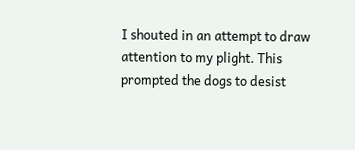I shouted in an attempt to draw attention to my plight. This prompted the dogs to desist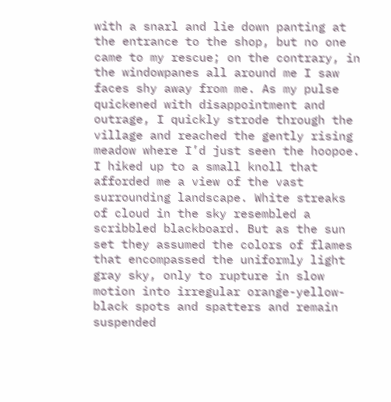with a snarl and lie down panting at the entrance to the shop, but no one came to my rescue; on the contrary, in the windowpanes all around me I saw faces shy away from me. As my pulse quickened with disappointment and outrage, I quickly strode through the village and reached the gently rising meadow where I’d just seen the hoopoe. I hiked up to a small knoll that afforded me a view of the vast surrounding landscape. White streaks of cloud in the sky resembled a scribbled blackboard. But as the sun set they assumed the colors of flames that encompassed the uniformly light gray sky, only to rupture in slow motion into irregular orange-yellow-black spots and spatters and remain suspended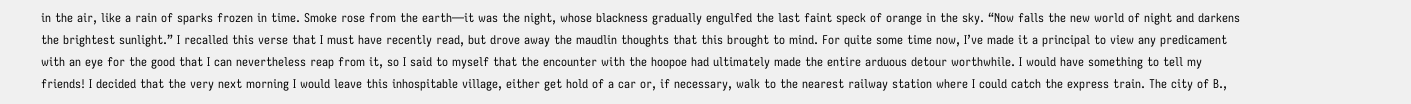in the air, like a rain of sparks frozen in time. Smoke rose from the earth—it was the night, whose blackness gradually engulfed the last faint speck of orange in the sky. “Now falls the new world of night and darkens the brightest sunlight.” I recalled this verse that I must have recently read, but drove away the maudlin thoughts that this brought to mind. For quite some time now, I’ve made it a principal to view any predicament with an eye for the good that I can nevertheless reap from it, so I said to myself that the encounter with the hoopoe had ultimately made the entire arduous detour worthwhile. I would have something to tell my friends! I decided that the very next morning I would leave this inhospitable village, either get hold of a car or, if necessary, walk to the nearest railway station where I could catch the express train. The city of B.,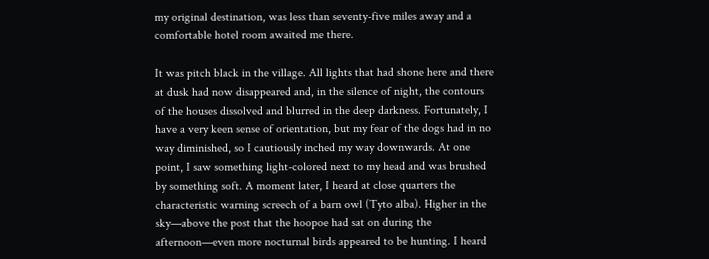my original destination, was less than seventy-five miles away and a comfortable hotel room awaited me there.

It was pitch black in the village. All lights that had shone here and there at dusk had now disappeared and, in the silence of night, the contours of the houses dissolved and blurred in the deep darkness. Fortunately, I have a very keen sense of orientation, but my fear of the dogs had in no way diminished, so I cautiously inched my way downwards. At one point, I saw something light-colored next to my head and was brushed by something soft. A moment later, I heard at close quarters the characteristic warning screech of a barn owl (Tyto alba). Higher in the sky—above the post that the hoopoe had sat on during the afternoon—even more nocturnal birds appeared to be hunting. I heard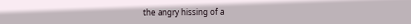the angry hissing of a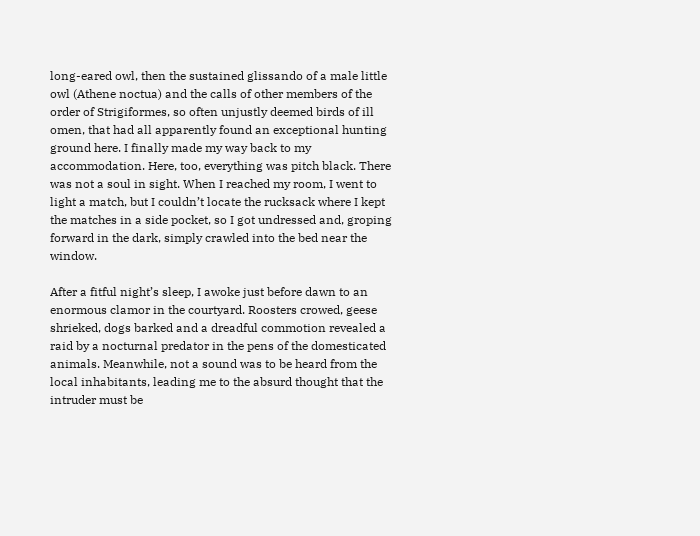long-eared owl, then the sustained glissando of a male little owl (Athene noctua) and the calls of other members of the order of Strigiformes, so often unjustly deemed birds of ill omen, that had all apparently found an exceptional hunting ground here. I finally made my way back to my accommodation. Here, too, everything was pitch black. There was not a soul in sight. When I reached my room, I went to light a match, but I couldn’t locate the rucksack where I kept the matches in a side pocket, so I got undressed and, groping forward in the dark, simply crawled into the bed near the window.

After a fitful night’s sleep, I awoke just before dawn to an enormous clamor in the courtyard. Roosters crowed, geese shrieked, dogs barked and a dreadful commotion revealed a raid by a nocturnal predator in the pens of the domesticated animals. Meanwhile, not a sound was to be heard from the local inhabitants, leading me to the absurd thought that the intruder must be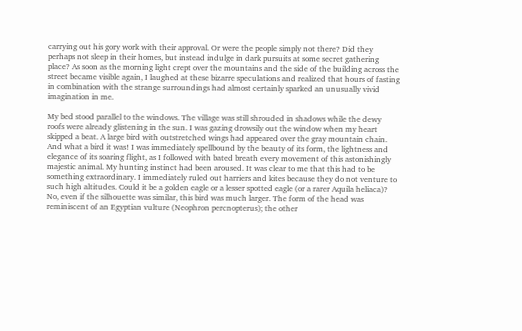carrying out his gory work with their approval. Or were the people simply not there? Did they perhaps not sleep in their homes, but instead indulge in dark pursuits at some secret gathering place? As soon as the morning light crept over the mountains and the side of the building across the street became visible again, I laughed at these bizarre speculations and realized that hours of fasting in combination with the strange surroundings had almost certainly sparked an unusually vivid imagination in me.

My bed stood parallel to the windows. The village was still shrouded in shadows while the dewy roofs were already glistening in the sun. I was gazing drowsily out the window when my heart skipped a beat. A large bird with outstretched wings had appeared over the gray mountain chain. And what a bird it was! I was immediately spellbound by the beauty of its form, the lightness and elegance of its soaring flight, as I followed with bated breath every movement of this astonishingly majestic animal. My hunting instinct had been aroused. It was clear to me that this had to be something extraordinary. I immediately ruled out harriers and kites because they do not venture to such high altitudes. Could it be a golden eagle or a lesser spotted eagle (or a rarer Aquila heliaca)? No, even if the silhouette was similar, this bird was much larger. The form of the head was reminiscent of an Egyptian vulture (Neophron percnopterus); the other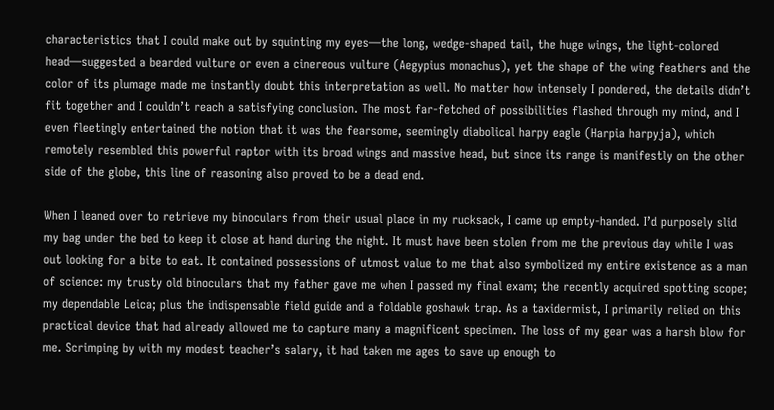characteristics that I could make out by squinting my eyes—the long, wedge-shaped tail, the huge wings, the light-colored head—suggested a bearded vulture or even a cinereous vulture (Aegypius monachus), yet the shape of the wing feathers and the color of its plumage made me instantly doubt this interpretation as well. No matter how intensely I pondered, the details didn’t fit together and I couldn’t reach a satisfying conclusion. The most far-fetched of possibilities flashed through my mind, and I even fleetingly entertained the notion that it was the fearsome, seemingly diabolical harpy eagle (Harpia harpyja), which remotely resembled this powerful raptor with its broad wings and massive head, but since its range is manifestly on the other side of the globe, this line of reasoning also proved to be a dead end.

When I leaned over to retrieve my binoculars from their usual place in my rucksack, I came up empty-handed. I’d purposely slid my bag under the bed to keep it close at hand during the night. It must have been stolen from me the previous day while I was out looking for a bite to eat. It contained possessions of utmost value to me that also symbolized my entire existence as a man of science: my trusty old binoculars that my father gave me when I passed my final exam; the recently acquired spotting scope; my dependable Leica; plus the indispensable field guide and a foldable goshawk trap. As a taxidermist, I primarily relied on this practical device that had already allowed me to capture many a magnificent specimen. The loss of my gear was a harsh blow for me. Scrimping by with my modest teacher’s salary, it had taken me ages to save up enough to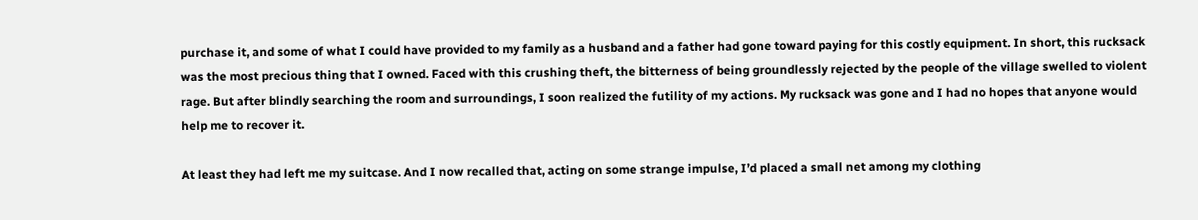purchase it, and some of what I could have provided to my family as a husband and a father had gone toward paying for this costly equipment. In short, this rucksack was the most precious thing that I owned. Faced with this crushing theft, the bitterness of being groundlessly rejected by the people of the village swelled to violent rage. But after blindly searching the room and surroundings, I soon realized the futility of my actions. My rucksack was gone and I had no hopes that anyone would help me to recover it.

At least they had left me my suitcase. And I now recalled that, acting on some strange impulse, I’d placed a small net among my clothing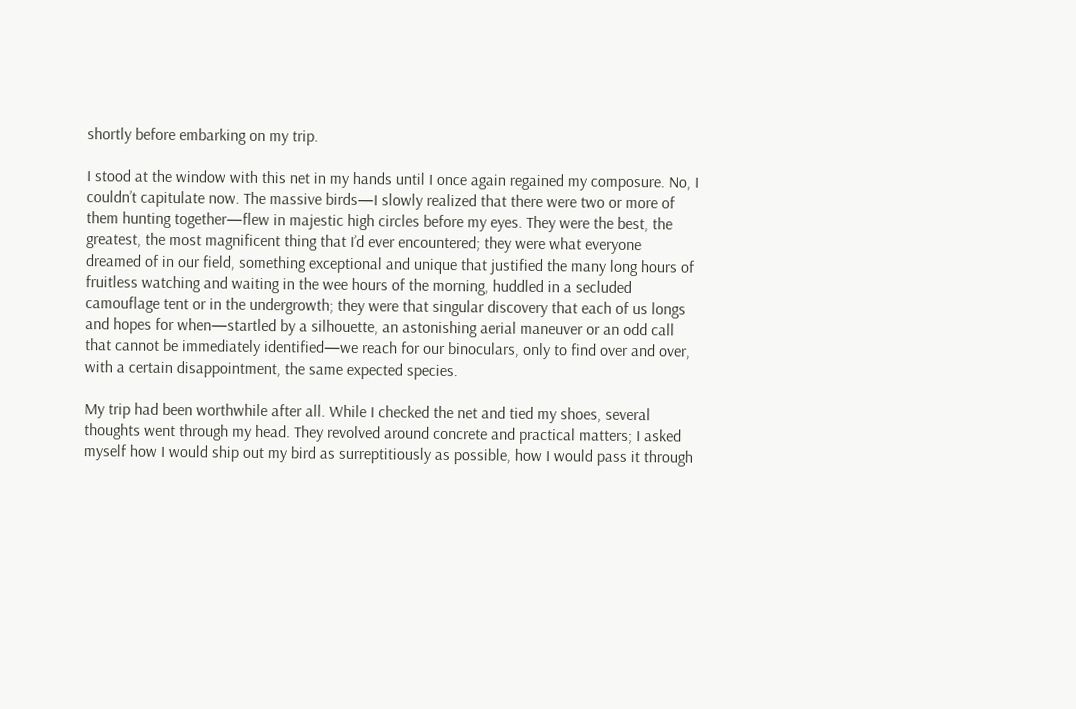shortly before embarking on my trip.

I stood at the window with this net in my hands until I once again regained my composure. No, I couldn’t capitulate now. The massive birds—I slowly realized that there were two or more of them hunting together—flew in majestic high circles before my eyes. They were the best, the greatest, the most magnificent thing that I’d ever encountered; they were what everyone dreamed of in our field, something exceptional and unique that justified the many long hours of fruitless watching and waiting in the wee hours of the morning, huddled in a secluded camouflage tent or in the undergrowth; they were that singular discovery that each of us longs and hopes for when—startled by a silhouette, an astonishing aerial maneuver or an odd call that cannot be immediately identified—we reach for our binoculars, only to find over and over, with a certain disappointment, the same expected species.

My trip had been worthwhile after all. While I checked the net and tied my shoes, several thoughts went through my head. They revolved around concrete and practical matters; I asked myself how I would ship out my bird as surreptitiously as possible, how I would pass it through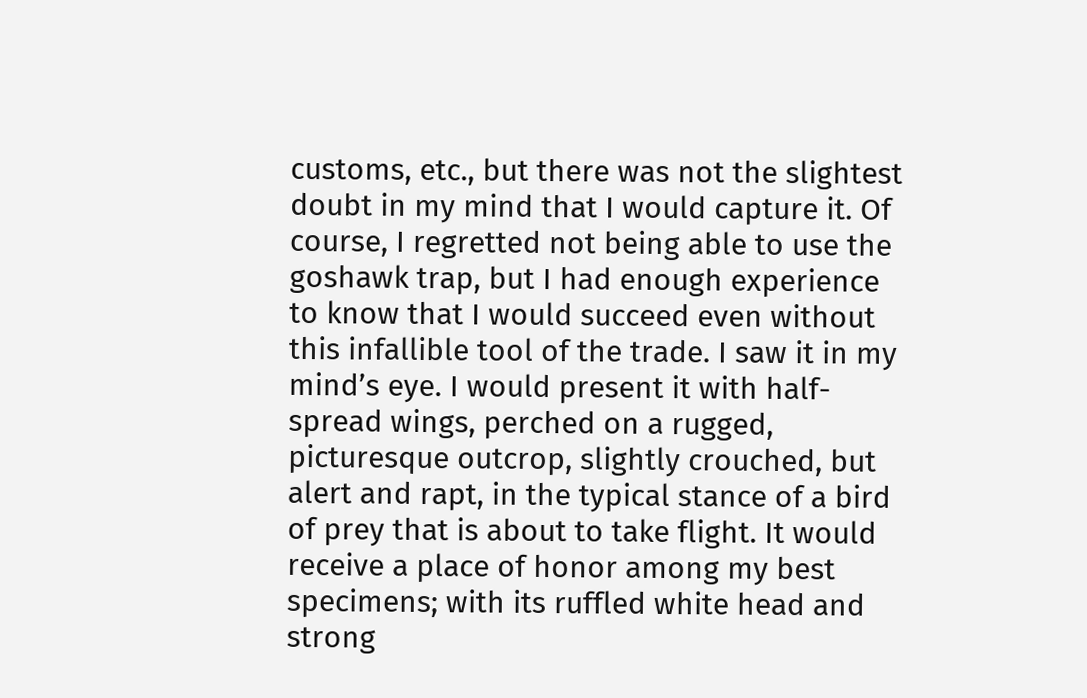customs, etc., but there was not the slightest doubt in my mind that I would capture it. Of course, I regretted not being able to use the goshawk trap, but I had enough experience to know that I would succeed even without this infallible tool of the trade. I saw it in my mind’s eye. I would present it with half-spread wings, perched on a rugged, picturesque outcrop, slightly crouched, but alert and rapt, in the typical stance of a bird of prey that is about to take flight. It would receive a place of honor among my best specimens; with its ruffled white head and strong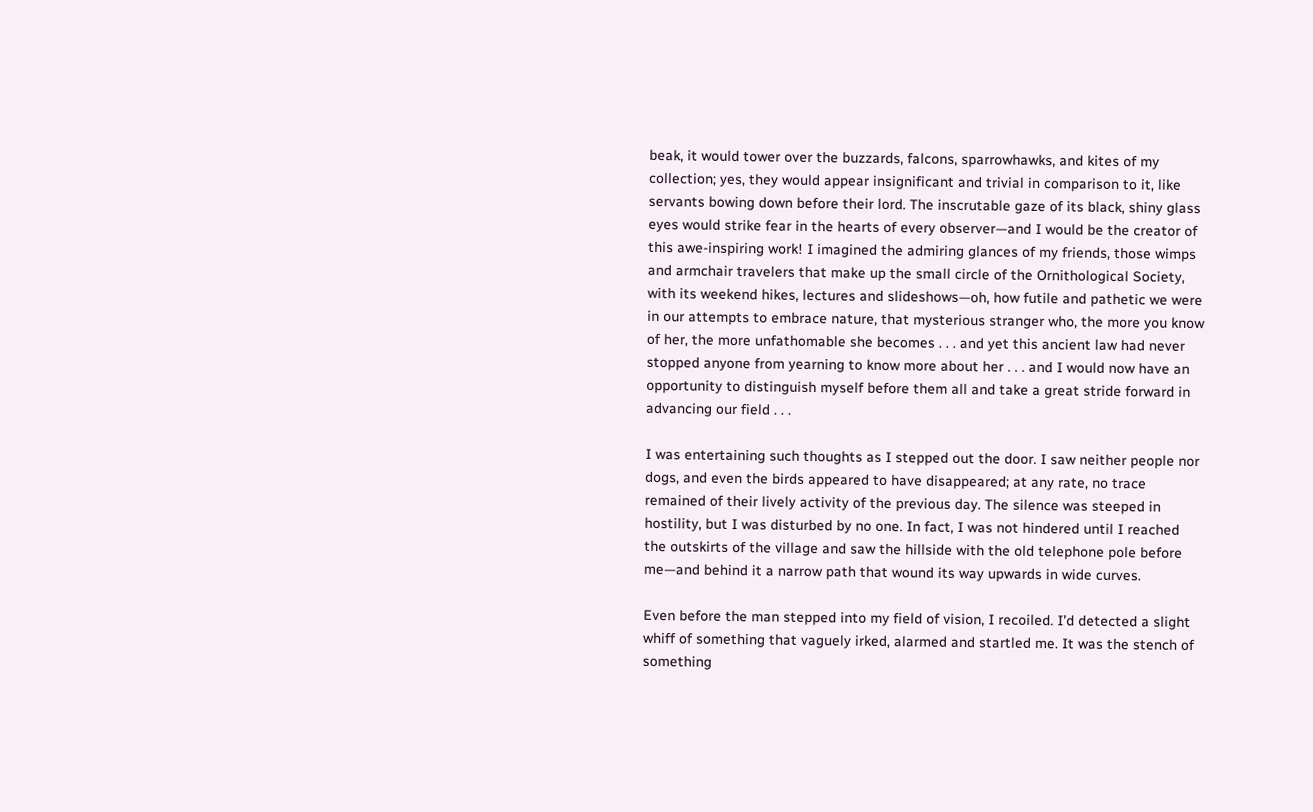beak, it would tower over the buzzards, falcons, sparrowhawks, and kites of my collection; yes, they would appear insignificant and trivial in comparison to it, like servants bowing down before their lord. The inscrutable gaze of its black, shiny glass eyes would strike fear in the hearts of every observer—and I would be the creator of this awe-inspiring work! I imagined the admiring glances of my friends, those wimps and armchair travelers that make up the small circle of the Ornithological Society, with its weekend hikes, lectures and slideshows—oh, how futile and pathetic we were in our attempts to embrace nature, that mysterious stranger who, the more you know of her, the more unfathomable she becomes . . . and yet this ancient law had never stopped anyone from yearning to know more about her . . . and I would now have an opportunity to distinguish myself before them all and take a great stride forward in advancing our field . . .

I was entertaining such thoughts as I stepped out the door. I saw neither people nor dogs, and even the birds appeared to have disappeared; at any rate, no trace remained of their lively activity of the previous day. The silence was steeped in hostility, but I was disturbed by no one. In fact, I was not hindered until I reached the outskirts of the village and saw the hillside with the old telephone pole before me—and behind it a narrow path that wound its way upwards in wide curves.

Even before the man stepped into my field of vision, I recoiled. I’d detected a slight whiff of something that vaguely irked, alarmed and startled me. It was the stench of something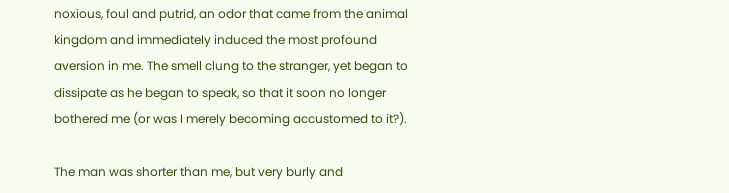noxious, foul and putrid, an odor that came from the animal kingdom and immediately induced the most profound aversion in me. The smell clung to the stranger, yet began to dissipate as he began to speak, so that it soon no longer bothered me (or was I merely becoming accustomed to it?).

The man was shorter than me, but very burly and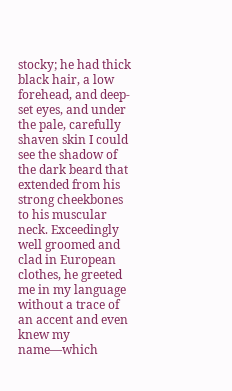stocky; he had thick black hair, a low forehead, and deep-set eyes, and under the pale, carefully shaven skin I could see the shadow of the dark beard that extended from his strong cheekbones to his muscular neck. Exceedingly well groomed and clad in European clothes, he greeted me in my language without a trace of an accent and even knew my name—which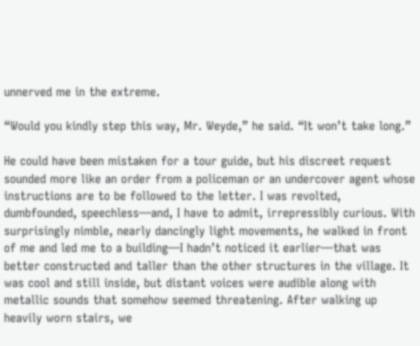unnerved me in the extreme.

“Would you kindly step this way, Mr. Weyde,” he said. “It won’t take long.”

He could have been mistaken for a tour guide, but his discreet request sounded more like an order from a policeman or an undercover agent whose instructions are to be followed to the letter. I was revolted, dumbfounded, speechless—and, I have to admit, irrepressibly curious. With surprisingly nimble, nearly dancingly light movements, he walked in front of me and led me to a building—I hadn’t noticed it earlier—that was better constructed and taller than the other structures in the village. It was cool and still inside, but distant voices were audible along with metallic sounds that somehow seemed threatening. After walking up heavily worn stairs, we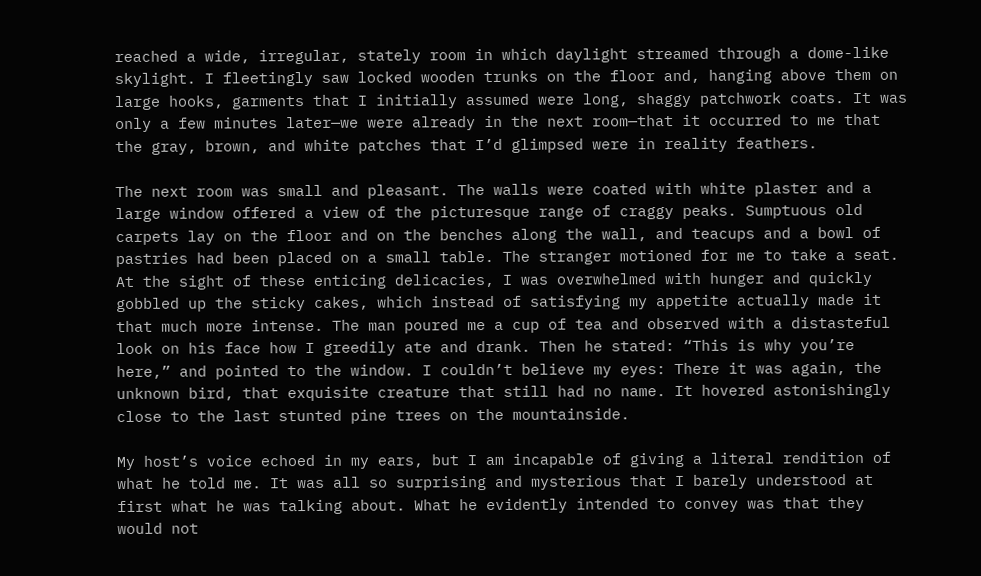reached a wide, irregular, stately room in which daylight streamed through a dome-like skylight. I fleetingly saw locked wooden trunks on the floor and, hanging above them on large hooks, garments that I initially assumed were long, shaggy patchwork coats. It was only a few minutes later—we were already in the next room—that it occurred to me that the gray, brown, and white patches that I’d glimpsed were in reality feathers.

The next room was small and pleasant. The walls were coated with white plaster and a large window offered a view of the picturesque range of craggy peaks. Sumptuous old carpets lay on the floor and on the benches along the wall, and teacups and a bowl of pastries had been placed on a small table. The stranger motioned for me to take a seat. At the sight of these enticing delicacies, I was overwhelmed with hunger and quickly gobbled up the sticky cakes, which instead of satisfying my appetite actually made it that much more intense. The man poured me a cup of tea and observed with a distasteful look on his face how I greedily ate and drank. Then he stated: “This is why you’re here,” and pointed to the window. I couldn’t believe my eyes: There it was again, the unknown bird, that exquisite creature that still had no name. It hovered astonishingly close to the last stunted pine trees on the mountainside.

My host’s voice echoed in my ears, but I am incapable of giving a literal rendition of what he told me. It was all so surprising and mysterious that I barely understood at first what he was talking about. What he evidently intended to convey was that they would not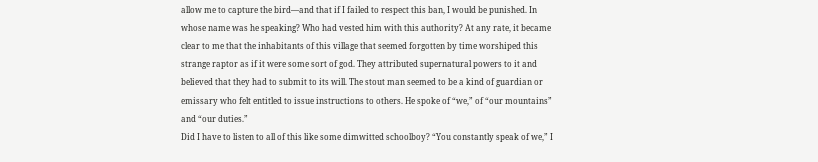allow me to capture the bird—and that if I failed to respect this ban, I would be punished. In whose name was he speaking? Who had vested him with this authority? At any rate, it became clear to me that the inhabitants of this village that seemed forgotten by time worshiped this strange raptor as if it were some sort of god. They attributed supernatural powers to it and believed that they had to submit to its will. The stout man seemed to be a kind of guardian or emissary who felt entitled to issue instructions to others. He spoke of “we,” of “our mountains” and “our duties.”
Did I have to listen to all of this like some dimwitted schoolboy? “You constantly speak of we,” I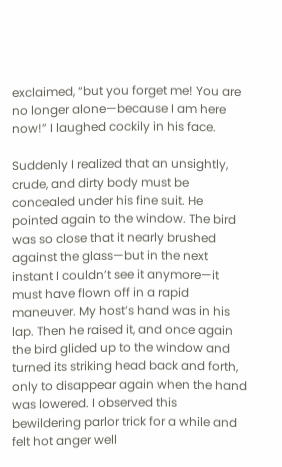exclaimed, “but you forget me! You are no longer alone—because I am here now!” I laughed cockily in his face.

Suddenly I realized that an unsightly, crude, and dirty body must be concealed under his fine suit. He pointed again to the window. The bird was so close that it nearly brushed against the glass—but in the next instant I couldn’t see it anymore—it must have flown off in a rapid maneuver. My host’s hand was in his lap. Then he raised it, and once again the bird glided up to the window and turned its striking head back and forth, only to disappear again when the hand was lowered. I observed this bewildering parlor trick for a while and felt hot anger well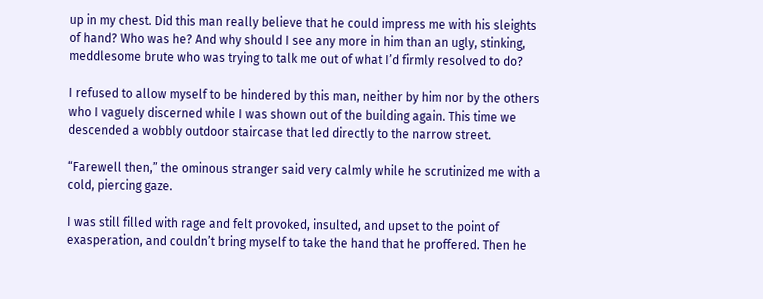up in my chest. Did this man really believe that he could impress me with his sleights of hand? Who was he? And why should I see any more in him than an ugly, stinking, meddlesome brute who was trying to talk me out of what I’d firmly resolved to do?

I refused to allow myself to be hindered by this man, neither by him nor by the others who I vaguely discerned while I was shown out of the building again. This time we descended a wobbly outdoor staircase that led directly to the narrow street.

“Farewell then,” the ominous stranger said very calmly while he scrutinized me with a cold, piercing gaze.

I was still filled with rage and felt provoked, insulted, and upset to the point of exasperation, and couldn’t bring myself to take the hand that he proffered. Then he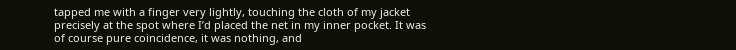tapped me with a finger very lightly, touching the cloth of my jacket precisely at the spot where I’d placed the net in my inner pocket. It was of course pure coincidence, it was nothing, and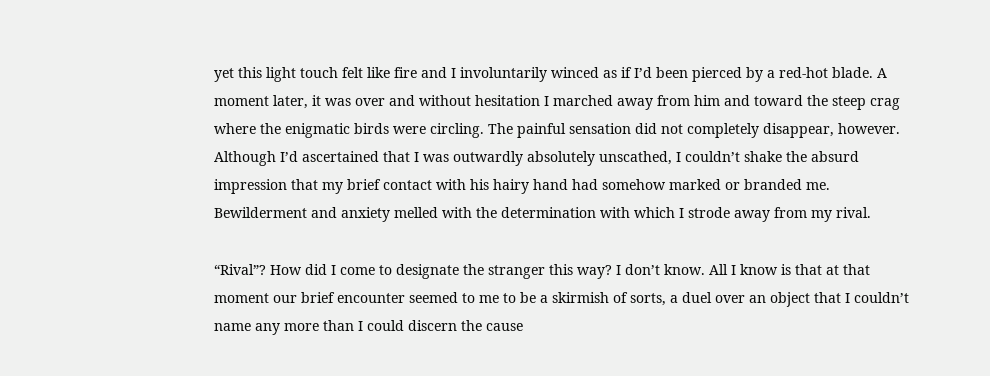yet this light touch felt like fire and I involuntarily winced as if I’d been pierced by a red-hot blade. A moment later, it was over and without hesitation I marched away from him and toward the steep crag where the enigmatic birds were circling. The painful sensation did not completely disappear, however. Although I’d ascertained that I was outwardly absolutely unscathed, I couldn’t shake the absurd impression that my brief contact with his hairy hand had somehow marked or branded me. Bewilderment and anxiety melled with the determination with which I strode away from my rival.

“Rival”? How did I come to designate the stranger this way? I don’t know. All I know is that at that moment our brief encounter seemed to me to be a skirmish of sorts, a duel over an object that I couldn’t name any more than I could discern the cause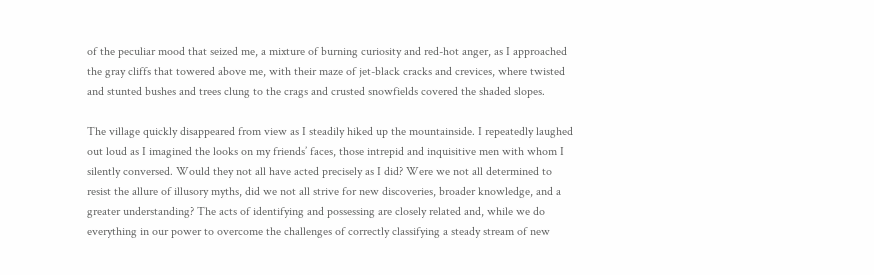of the peculiar mood that seized me, a mixture of burning curiosity and red-hot anger, as I approached the gray cliffs that towered above me, with their maze of jet-black cracks and crevices, where twisted and stunted bushes and trees clung to the crags and crusted snowfields covered the shaded slopes.

The village quickly disappeared from view as I steadily hiked up the mountainside. I repeatedly laughed out loud as I imagined the looks on my friends’ faces, those intrepid and inquisitive men with whom I silently conversed. Would they not all have acted precisely as I did? Were we not all determined to resist the allure of illusory myths, did we not all strive for new discoveries, broader knowledge, and a greater understanding? The acts of identifying and possessing are closely related and, while we do everything in our power to overcome the challenges of correctly classifying a steady stream of new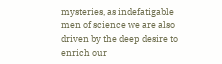mysteries, as indefatigable men of science we are also driven by the deep desire to enrich our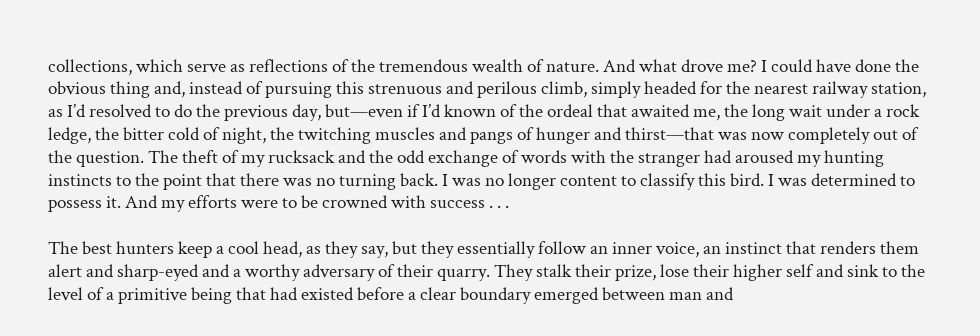collections, which serve as reflections of the tremendous wealth of nature. And what drove me? I could have done the obvious thing and, instead of pursuing this strenuous and perilous climb, simply headed for the nearest railway station, as I’d resolved to do the previous day, but—even if I’d known of the ordeal that awaited me, the long wait under a rock ledge, the bitter cold of night, the twitching muscles and pangs of hunger and thirst—that was now completely out of the question. The theft of my rucksack and the odd exchange of words with the stranger had aroused my hunting instincts to the point that there was no turning back. I was no longer content to classify this bird. I was determined to possess it. And my efforts were to be crowned with success . . .

The best hunters keep a cool head, as they say, but they essentially follow an inner voice, an instinct that renders them alert and sharp-eyed and a worthy adversary of their quarry. They stalk their prize, lose their higher self and sink to the level of a primitive being that had existed before a clear boundary emerged between man and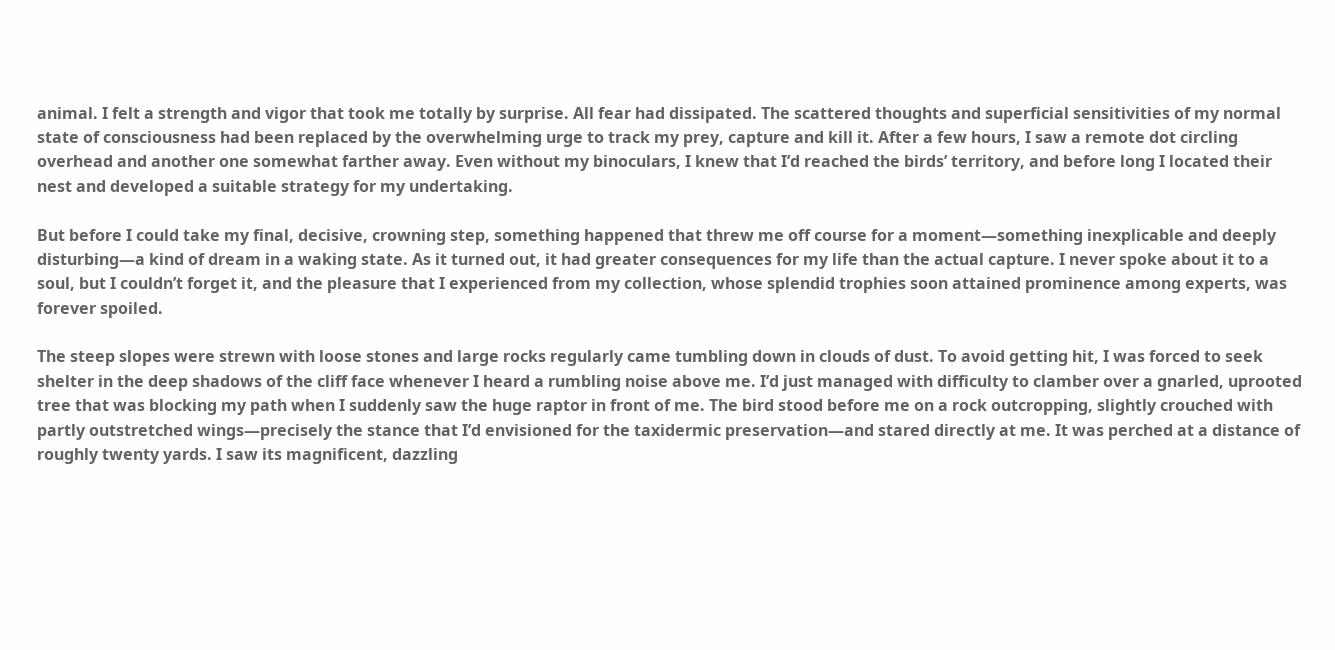animal. I felt a strength and vigor that took me totally by surprise. All fear had dissipated. The scattered thoughts and superficial sensitivities of my normal state of consciousness had been replaced by the overwhelming urge to track my prey, capture and kill it. After a few hours, I saw a remote dot circling overhead and another one somewhat farther away. Even without my binoculars, I knew that I’d reached the birds’ territory, and before long I located their nest and developed a suitable strategy for my undertaking.

But before I could take my final, decisive, crowning step, something happened that threw me off course for a moment—something inexplicable and deeply disturbing—a kind of dream in a waking state. As it turned out, it had greater consequences for my life than the actual capture. I never spoke about it to a soul, but I couldn’t forget it, and the pleasure that I experienced from my collection, whose splendid trophies soon attained prominence among experts, was forever spoiled.

The steep slopes were strewn with loose stones and large rocks regularly came tumbling down in clouds of dust. To avoid getting hit, I was forced to seek shelter in the deep shadows of the cliff face whenever I heard a rumbling noise above me. I’d just managed with difficulty to clamber over a gnarled, uprooted tree that was blocking my path when I suddenly saw the huge raptor in front of me. The bird stood before me on a rock outcropping, slightly crouched with partly outstretched wings—precisely the stance that I’d envisioned for the taxidermic preservation—and stared directly at me. It was perched at a distance of roughly twenty yards. I saw its magnificent, dazzling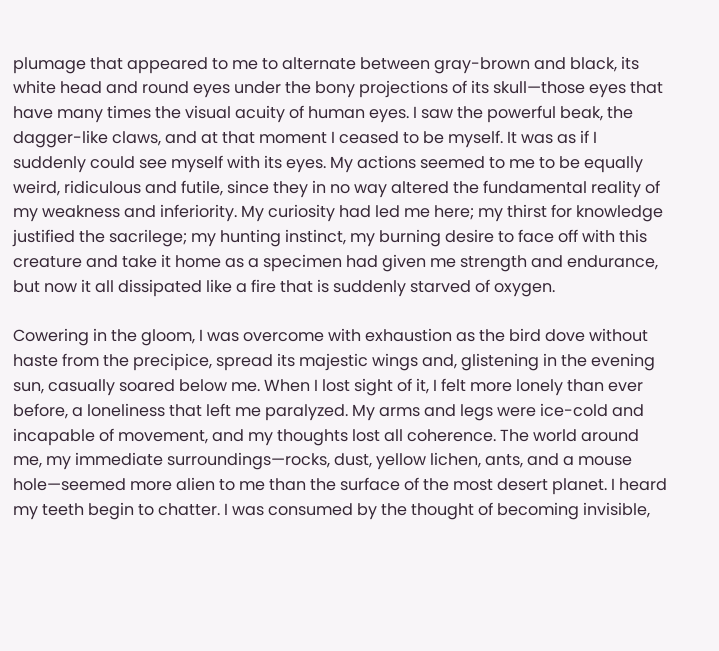plumage that appeared to me to alternate between gray-brown and black, its white head and round eyes under the bony projections of its skull—those eyes that have many times the visual acuity of human eyes. I saw the powerful beak, the dagger-like claws, and at that moment I ceased to be myself. It was as if I suddenly could see myself with its eyes. My actions seemed to me to be equally weird, ridiculous and futile, since they in no way altered the fundamental reality of my weakness and inferiority. My curiosity had led me here; my thirst for knowledge justified the sacrilege; my hunting instinct, my burning desire to face off with this creature and take it home as a specimen had given me strength and endurance, but now it all dissipated like a fire that is suddenly starved of oxygen.

Cowering in the gloom, I was overcome with exhaustion as the bird dove without haste from the precipice, spread its majestic wings and, glistening in the evening sun, casually soared below me. When I lost sight of it, I felt more lonely than ever before, a loneliness that left me paralyzed. My arms and legs were ice-cold and incapable of movement, and my thoughts lost all coherence. The world around me, my immediate surroundings—rocks, dust, yellow lichen, ants, and a mouse hole—seemed more alien to me than the surface of the most desert planet. I heard my teeth begin to chatter. I was consumed by the thought of becoming invisible,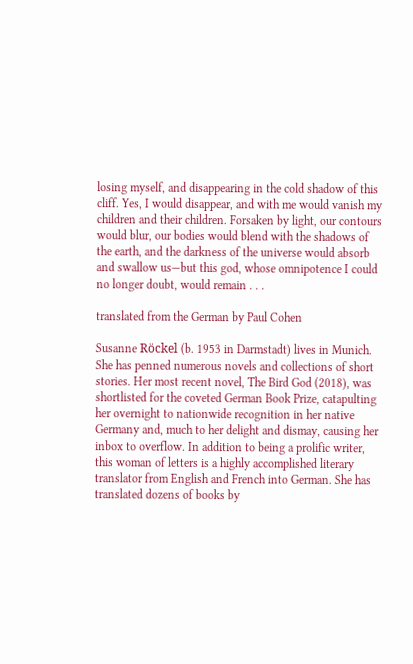losing myself, and disappearing in the cold shadow of this cliff. Yes, I would disappear, and with me would vanish my children and their children. Forsaken by light, our contours would blur, our bodies would blend with the shadows of the earth, and the darkness of the universe would absorb and swallow us—but this god, whose omnipotence I could no longer doubt, would remain . . .

translated from the German by Paul Cohen

Susanne Röckel (b. 1953 in Darmstadt) lives in Munich. She has penned numerous novels and collections of short stories. Her most recent novel, The Bird God (2018), was shortlisted for the coveted German Book Prize, catapulting her overnight to nationwide recognition in her native Germany and, much to her delight and dismay, causing her inbox to overflow. In addition to being a prolific writer, this woman of letters is a highly accomplished literary translator from English and French into German. She has translated dozens of books by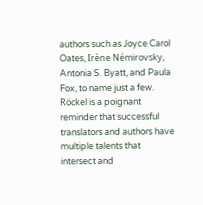authors such as Joyce Carol Oates, Irène Némirovsky, Antonia S. Byatt, and Paula Fox, to name just a few. Röckel is a poignant reminder that successful translators and authors have multiple talents that intersect and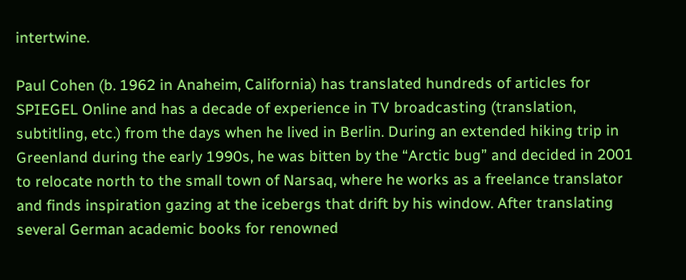intertwine.

Paul Cohen (b. 1962 in Anaheim, California) has translated hundreds of articles for SPIEGEL Online and has a decade of experience in TV broadcasting (translation, subtitling, etc.) from the days when he lived in Berlin. During an extended hiking trip in Greenland during the early 1990s, he was bitten by the “Arctic bug” and decided in 2001 to relocate north to the small town of Narsaq, where he works as a freelance translator and finds inspiration gazing at the icebergs that drift by his window. After translating several German academic books for renowned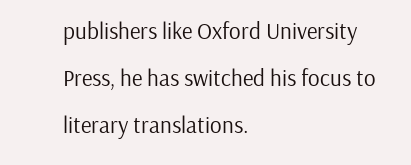publishers like Oxford University Press, he has switched his focus to literary translations.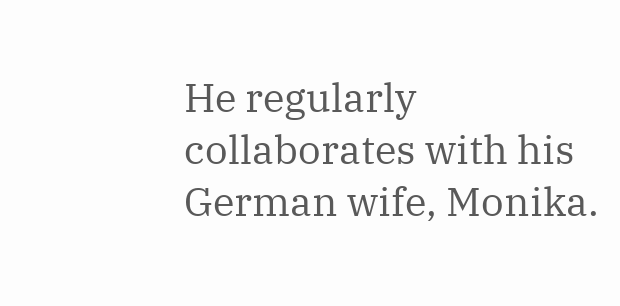He regularly collaborates with his German wife, Monika.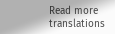Read more translations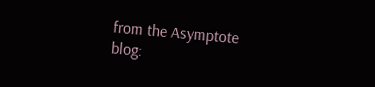from the Asymptote blog: